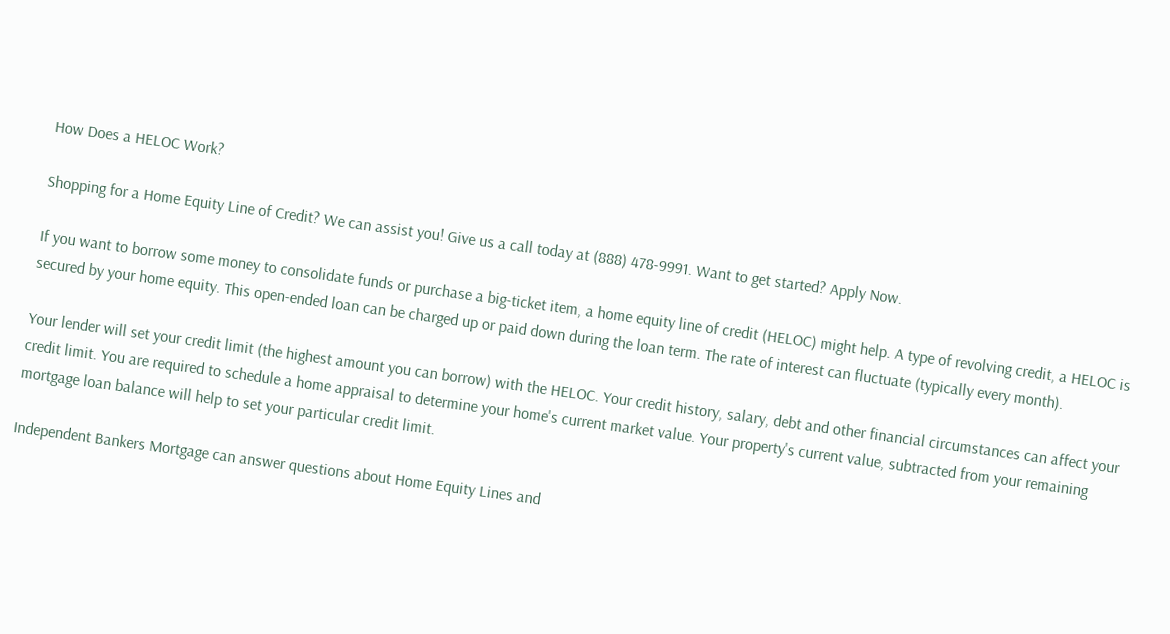How Does a HELOC Work?

Shopping for a Home Equity Line of Credit? We can assist you! Give us a call today at (888) 478-9991. Want to get started? Apply Now.

If you want to borrow some money to consolidate funds or purchase a big-ticket item, a home equity line of credit (HELOC) might help. A type of revolving credit, a HELOC is secured by your home equity. This open-ended loan can be charged up or paid down during the loan term. The rate of interest can fluctuate (typically every month).

Your lender will set your credit limit (the highest amount you can borrow) with the HELOC. Your credit history, salary, debt and other financial circumstances can affect your credit limit. You are required to schedule a home appraisal to determine your home's current market value. Your property's current value, subtracted from your remaining mortgage loan balance will help to set your particular credit limit.

Independent Bankers Mortgage can answer questions about Home Equity Lines and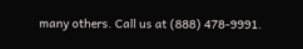many others. Call us at (888) 478-9991.